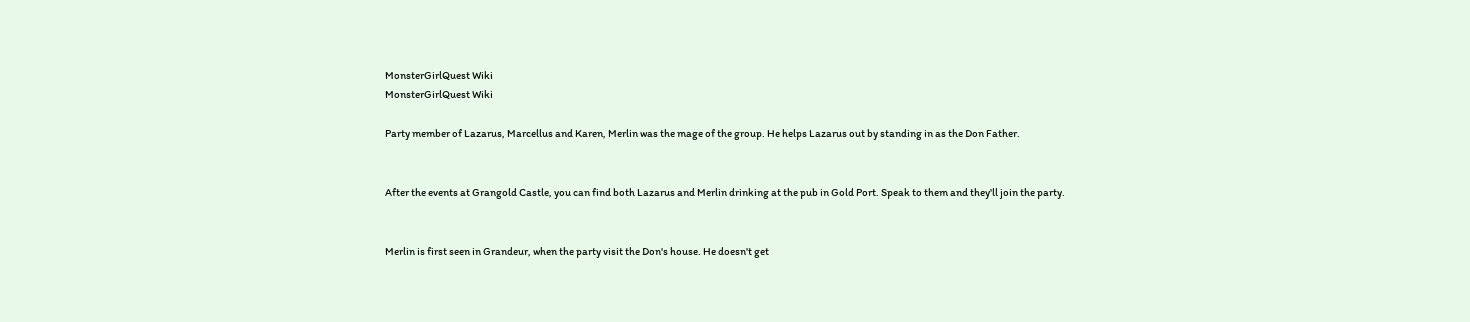MonsterGirlQuest Wiki
MonsterGirlQuest Wiki

Party member of Lazarus, Marcellus and Karen, Merlin was the mage of the group. He helps Lazarus out by standing in as the Don Father.


After the events at Grangold Castle, you can find both Lazarus and Merlin drinking at the pub in Gold Port. Speak to them and they'll join the party.


Merlin is first seen in Grandeur, when the party visit the Don's house. He doesn't get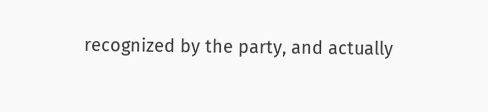recognized by the party, and actually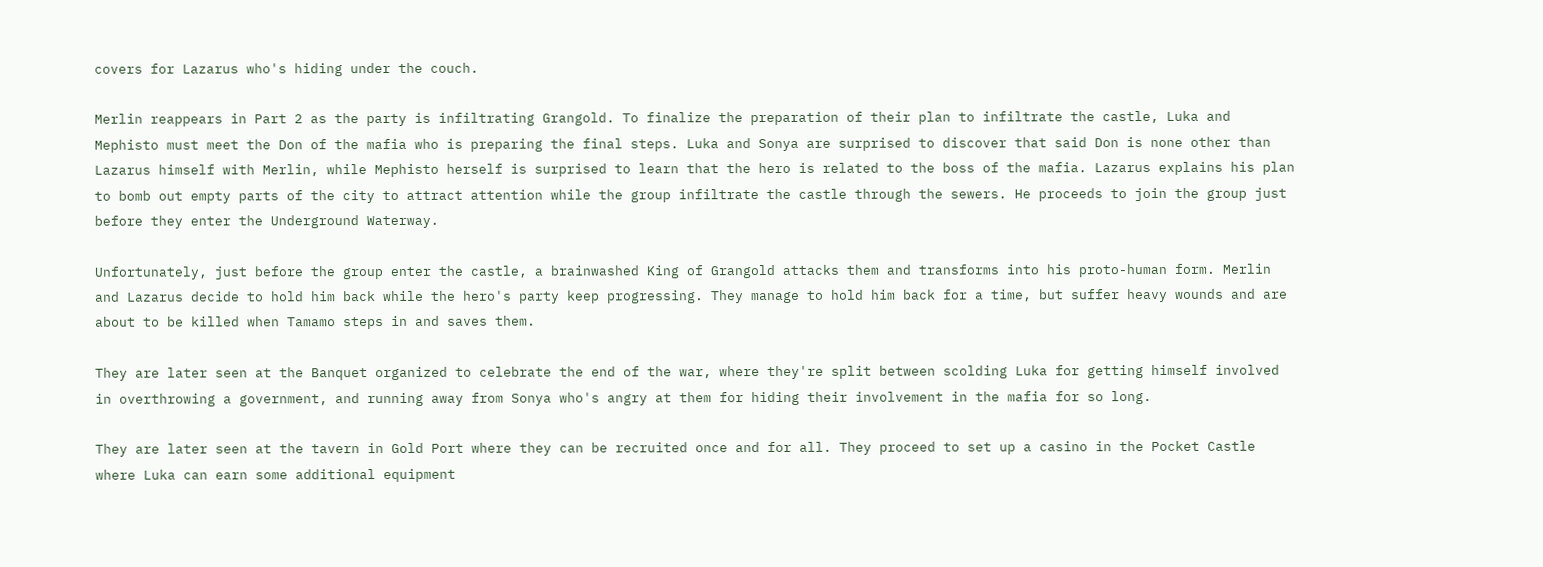covers for Lazarus who's hiding under the couch.

Merlin reappears in Part 2 as the party is infiltrating Grangold. To finalize the preparation of their plan to infiltrate the castle, Luka and Mephisto must meet the Don of the mafia who is preparing the final steps. Luka and Sonya are surprised to discover that said Don is none other than Lazarus himself with Merlin, while Mephisto herself is surprised to learn that the hero is related to the boss of the mafia. Lazarus explains his plan to bomb out empty parts of the city to attract attention while the group infiltrate the castle through the sewers. He proceeds to join the group just before they enter the Underground Waterway.

Unfortunately, just before the group enter the castle, a brainwashed King of Grangold attacks them and transforms into his proto-human form. Merlin and Lazarus decide to hold him back while the hero's party keep progressing. They manage to hold him back for a time, but suffer heavy wounds and are about to be killed when Tamamo steps in and saves them.

They are later seen at the Banquet organized to celebrate the end of the war, where they're split between scolding Luka for getting himself involved in overthrowing a government, and running away from Sonya who's angry at them for hiding their involvement in the mafia for so long.

They are later seen at the tavern in Gold Port where they can be recruited once and for all. They proceed to set up a casino in the Pocket Castle where Luka can earn some additional equipment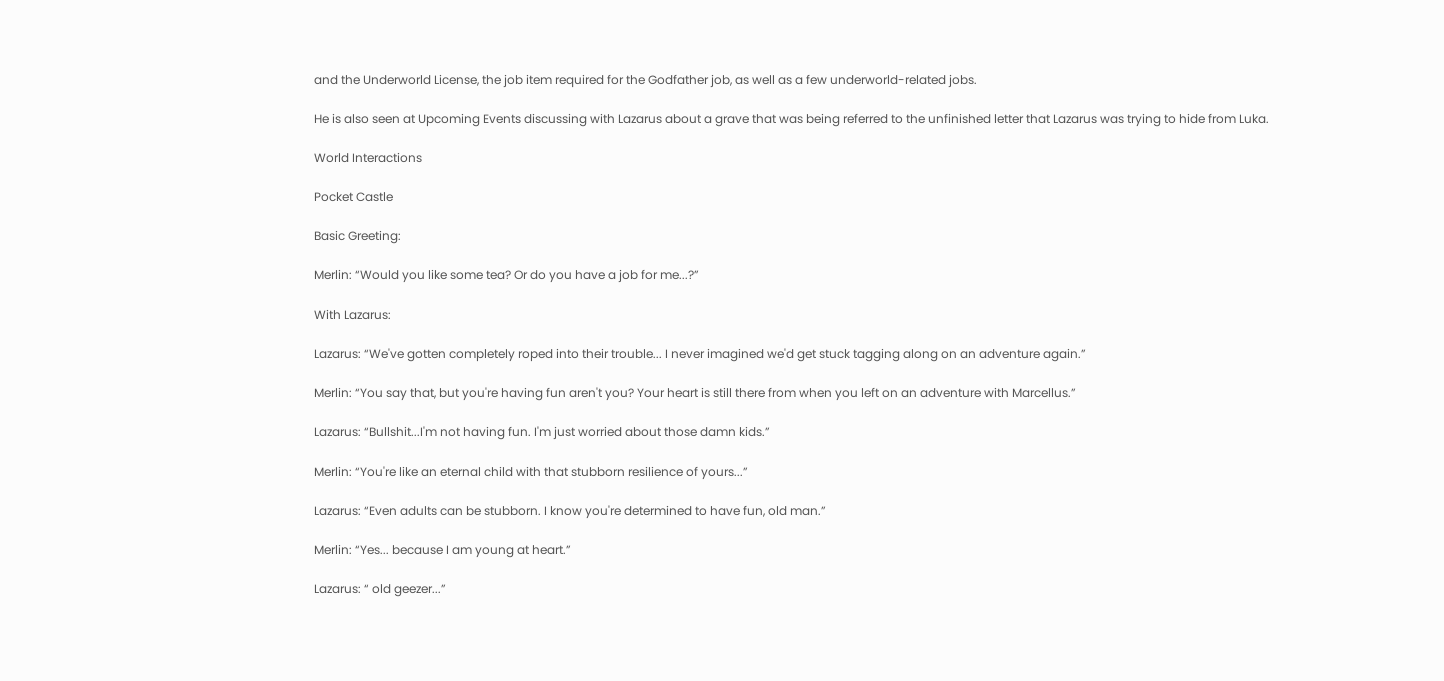and the Underworld License, the job item required for the Godfather job, as well as a few underworld-related jobs.

He is also seen at Upcoming Events discussing with Lazarus about a grave that was being referred to the unfinished letter that Lazarus was trying to hide from Luka.

World Interactions

Pocket Castle

Basic Greeting:

Merlin: “Would you like some tea? Or do you have a job for me...?”

With Lazarus:

Lazarus: “We've gotten completely roped into their trouble... I never imagined we'd get stuck tagging along on an adventure again.”

Merlin: “You say that, but you're having fun aren't you? Your heart is still there from when you left on an adventure with Marcellus.”

Lazarus: “Bullshit...I'm not having fun. I'm just worried about those damn kids.”

Merlin: “You're like an eternal child with that stubborn resilience of yours...”

Lazarus: “Even adults can be stubborn. I know you're determined to have fun, old man.”

Merlin: “Yes... because I am young at heart.”

Lazarus: “ old geezer...”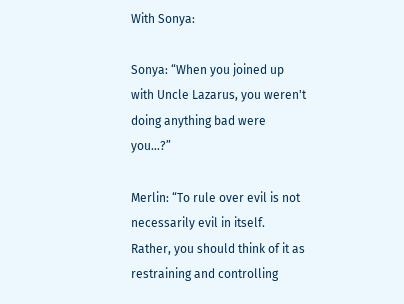With Sonya:

Sonya: “When you joined up with Uncle Lazarus, you weren't doing anything bad were you...?”

Merlin: “To rule over evil is not necessarily evil in itself. Rather, you should think of it as restraining and controlling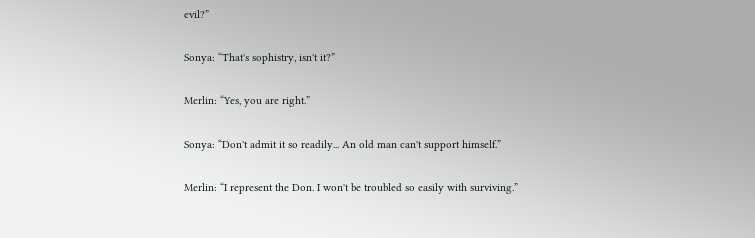evil?”

Sonya: “That's sophistry, isn't it?”

Merlin: “Yes, you are right.”

Sonya: “Don't admit it so readily... An old man can't support himself.”

Merlin: “I represent the Don. I won't be troubled so easily with surviving.”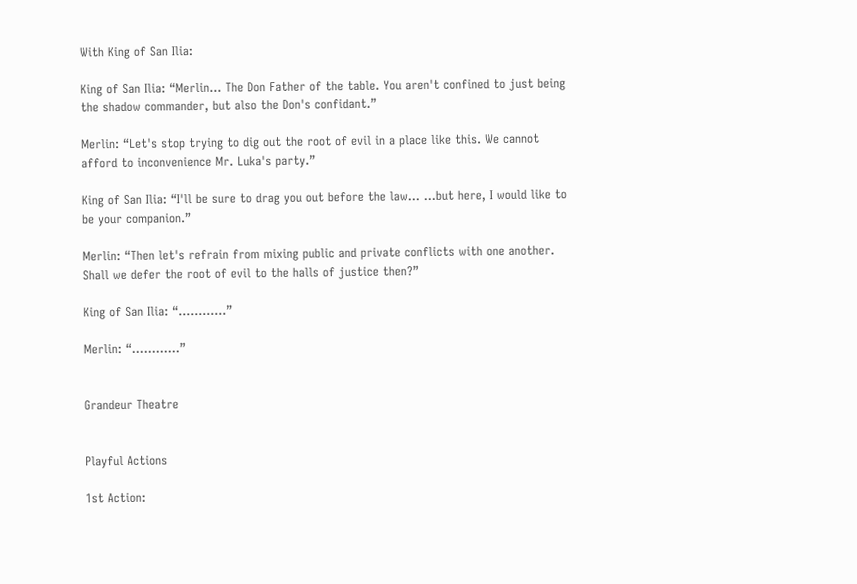With King of San Ilia:

King of San Ilia: “Merlin... The Don Father of the table. You aren't confined to just being the shadow commander, but also the Don's confidant.”

Merlin: “Let's stop trying to dig out the root of evil in a place like this. We cannot afford to inconvenience Mr. Luka's party.”

King of San Ilia: “I'll be sure to drag you out before the law... ...but here, I would like to be your companion.”

Merlin: “Then let's refrain from mixing public and private conflicts with one another. Shall we defer the root of evil to the halls of justice then?”

King of San Ilia: “............”

Merlin: “............”


Grandeur Theatre


Playful Actions

1st Action: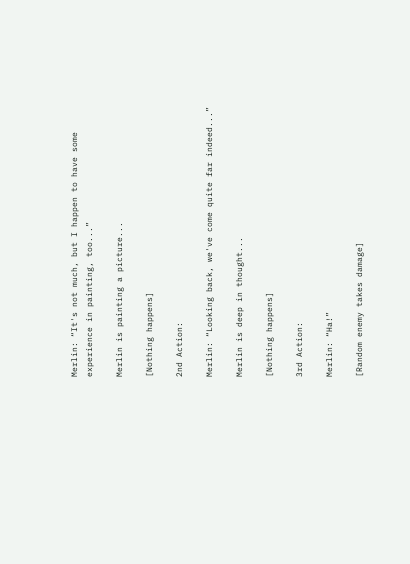Merlin: “It's not much, but I happen to have some experience in painting, too...”

Merlin is painting a picture...

[Nothing happens]

2nd Action:

Merlin: “Looking back, we've come quite far indeed...”

Merlin is deep in thought...

[Nothing happens]

3rd Action:

Merlin: “Ha!”

[Random enemy takes damage]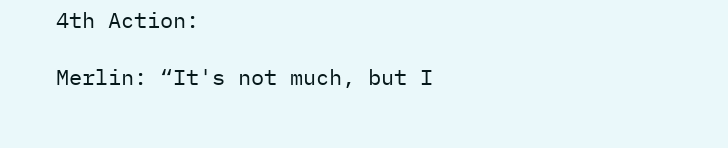4th Action:

Merlin: “It's not much, but I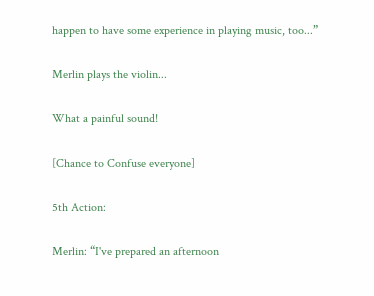happen to have some experience in playing music, too...”

Merlin plays the violin...

What a painful sound!

[Chance to Confuse everyone]

5th Action:

Merlin: “I've prepared an afternoon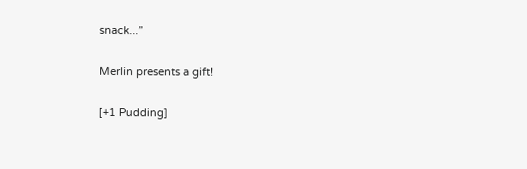snack...”

Merlin presents a gift!

[+1 Pudding]